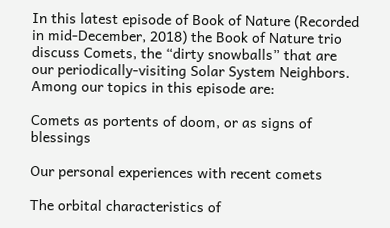In this latest episode of Book of Nature (Recorded in mid-December, 2018) the Book of Nature trio discuss Comets, the “dirty snowballs” that are our periodically-visiting Solar System Neighbors.  Among our topics in this episode are:

Comets as portents of doom, or as signs of blessings

Our personal experiences with recent comets

The orbital characteristics of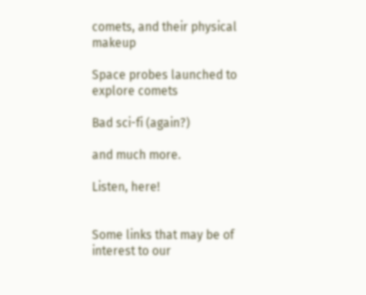comets, and their physical makeup

Space probes launched to explore comets

Bad sci-fi (again?)

and much more.

Listen, here!


Some links that may be of interest to our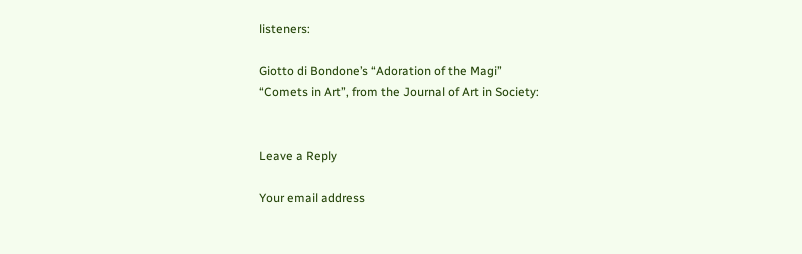listeners:

Giotto di Bondone’s “Adoration of the Magi”
“Comets in Art”, from the Journal of Art in Society:


Leave a Reply

Your email address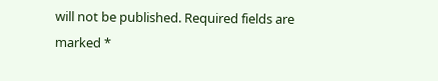will not be published. Required fields are marked *